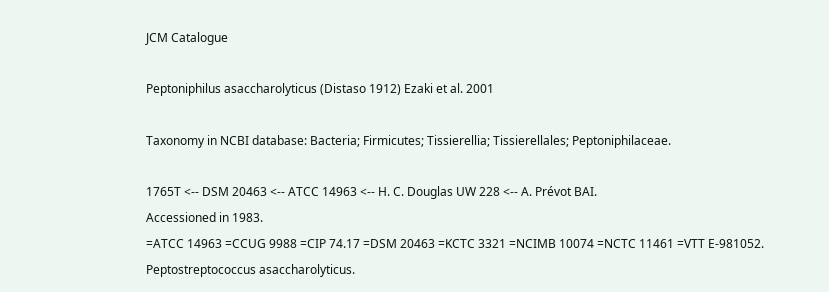JCM Catalogue

Peptoniphilus asaccharolyticus (Distaso 1912) Ezaki et al. 2001

Taxonomy in NCBI database: Bacteria; Firmicutes; Tissierellia; Tissierellales; Peptoniphilaceae.

1765T <-- DSM 20463 <-- ATCC 14963 <-- H. C. Douglas UW 228 <-- A. Prévot BAI.
Accessioned in 1983.
=ATCC 14963 =CCUG 9988 =CIP 74.17 =DSM 20463 =KCTC 3321 =NCIMB 10074 =NCTC 11461 =VTT E-981052.
Peptostreptococcus asaccharolyticus.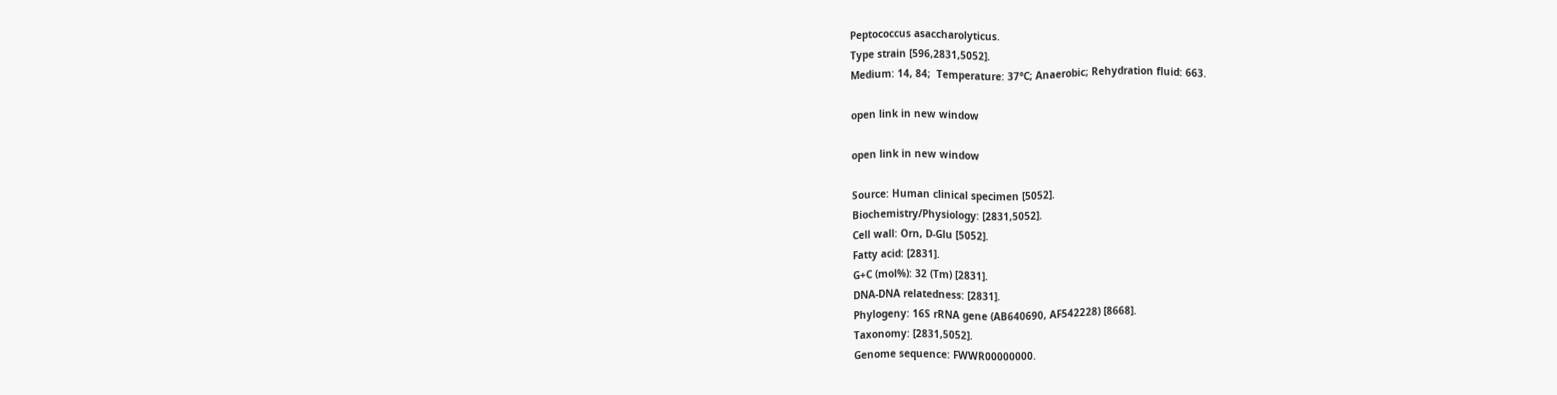Peptococcus asaccharolyticus.
Type strain [596,2831,5052].
Medium: 14, 84;  Temperature: 37°C; Anaerobic; Rehydration fluid: 663.

open link in new window

open link in new window

Source: Human clinical specimen [5052].
Biochemistry/Physiology: [2831,5052].
Cell wall: Orn, D-Glu [5052].
Fatty acid: [2831].
G+C (mol%): 32 (Tm) [2831].
DNA-DNA relatedness: [2831].
Phylogeny: 16S rRNA gene (AB640690, AF542228) [8668].
Taxonomy: [2831,5052].
Genome sequence: FWWR00000000.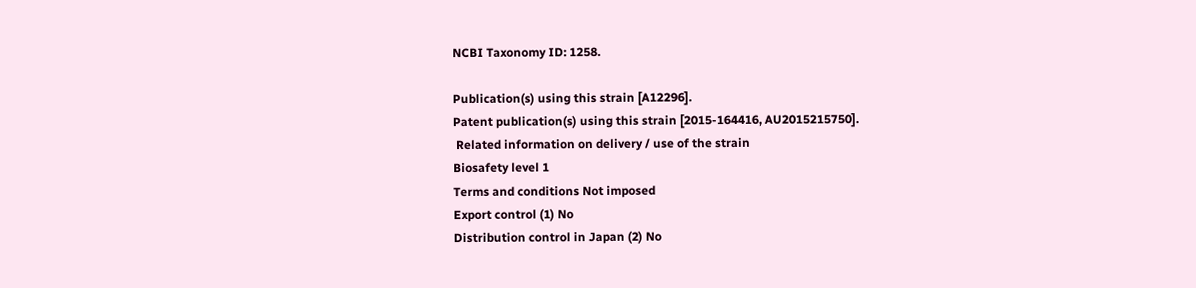NCBI Taxonomy ID: 1258.

Publication(s) using this strain [A12296].
Patent publication(s) using this strain [2015-164416, AU2015215750].
 Related information on delivery / use of the strain
Biosafety level 1
Terms and conditions Not imposed
Export control (1) No
Distribution control in Japan (2) No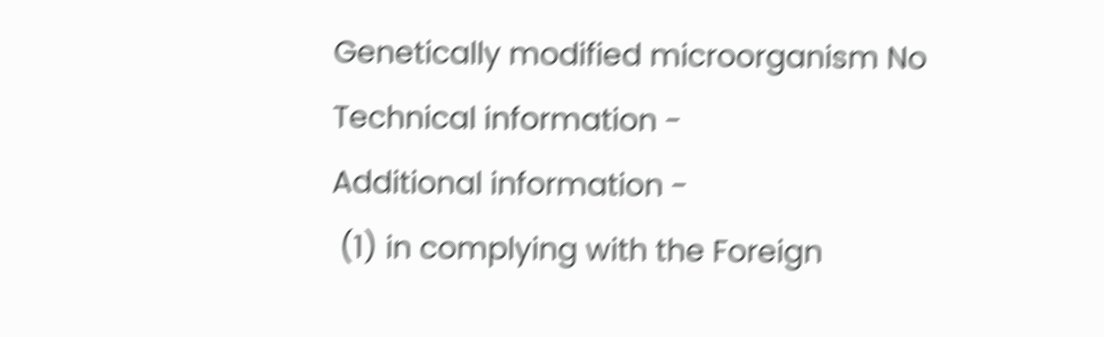Genetically modified microorganism No
Technical information -
Additional information -
 (1) in complying with the Foreign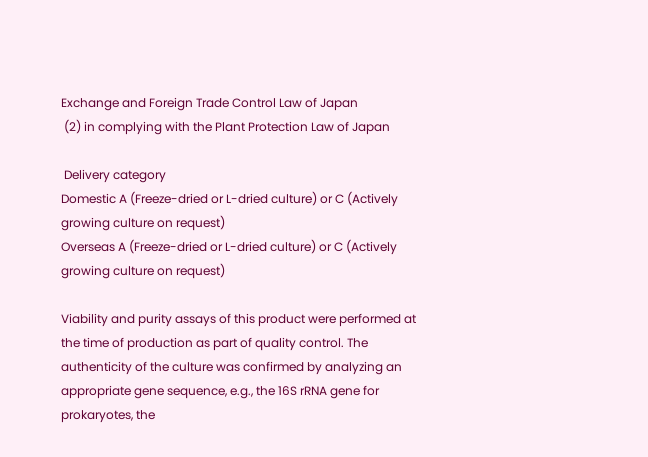Exchange and Foreign Trade Control Law of Japan
 (2) in complying with the Plant Protection Law of Japan

 Delivery category
Domestic A (Freeze-dried or L-dried culture) or C (Actively growing culture on request)
Overseas A (Freeze-dried or L-dried culture) or C (Actively growing culture on request)

Viability and purity assays of this product were performed at the time of production as part of quality control. The authenticity of the culture was confirmed by analyzing an appropriate gene sequence, e.g., the 16S rRNA gene for prokaryotes, the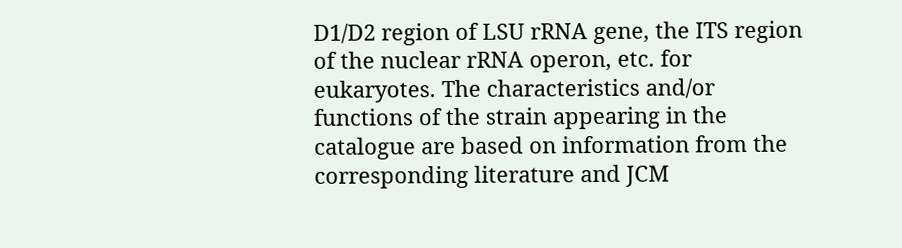D1/D2 region of LSU rRNA gene, the ITS region of the nuclear rRNA operon, etc. for eukaryotes. The characteristics and/or functions of the strain appearing in the catalogue are based on information from the corresponding literature and JCM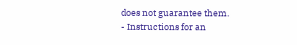does not guarantee them.
- Instructions for an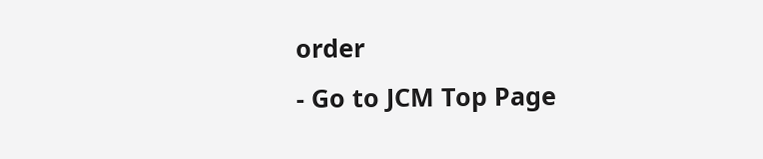order
- Go to JCM Top Page